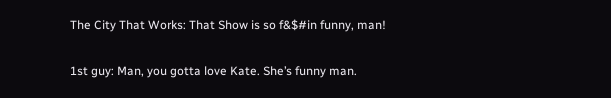The City That Works: That Show is so f&$#in funny, man!

1st guy: Man, you gotta love Kate. She’s funny man.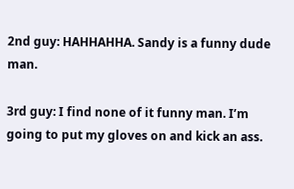2nd guy: HAHHAHHA. Sandy is a funny dude man.

3rd guy: I find none of it funny man. I’m going to put my gloves on and kick an ass.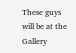These guys will be at the Gallery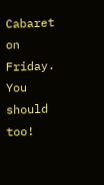Cabaret on Friday. You should too!